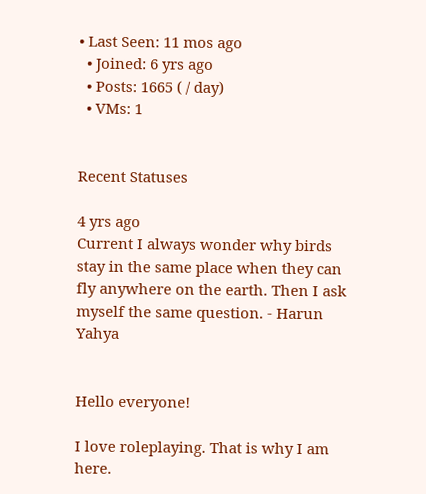• Last Seen: 11 mos ago
  • Joined: 6 yrs ago
  • Posts: 1665 ( / day)
  • VMs: 1


Recent Statuses

4 yrs ago
Current I always wonder why birds stay in the same place when they can fly anywhere on the earth. Then I ask myself the same question. - Harun Yahya


Hello everyone!

I love roleplaying. That is why I am here.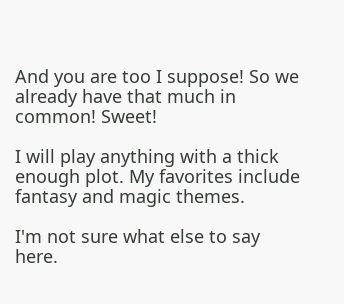And you are too I suppose! So we already have that much in common! Sweet!

I will play anything with a thick enough plot. My favorites include fantasy and magic themes.

I'm not sure what else to say here.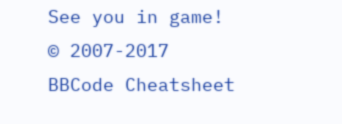See you in game!
© 2007-2017
BBCode Cheatsheet